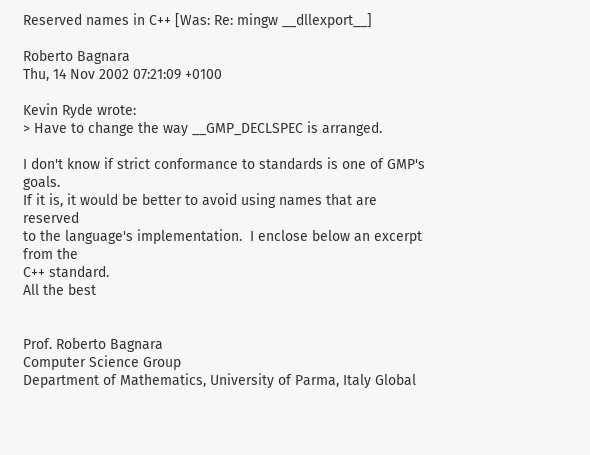Reserved names in C++ [Was: Re: mingw __dllexport__]

Roberto Bagnara
Thu, 14 Nov 2002 07:21:09 +0100

Kevin Ryde wrote:
> Have to change the way __GMP_DECLSPEC is arranged.

I don't know if strict conformance to standards is one of GMP's goals.
If it is, it would be better to avoid using names that are reserved
to the language's implementation.  I enclose below an excerpt from the
C++ standard.
All the best


Prof. Roberto Bagnara
Computer Science Group
Department of Mathematics, University of Parma, Italy Global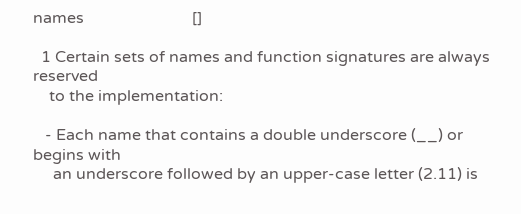names                           []

  1 Certain sets of names and function signatures are always reserved
    to the implementation:

   - Each name that contains a double underscore (__) or begins with
     an underscore followed by an upper-case letter (2.11) is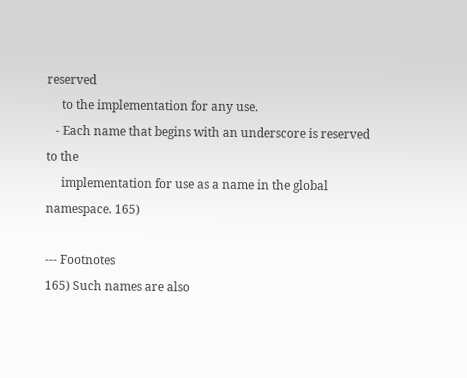reserved
     to the implementation for any use.
   - Each name that begins with an underscore is reserved to the
     implementation for use as a name in the global namespace. 165)

--- Footnotes
165) Such names are also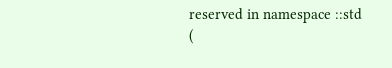reserved in namespace ::std (